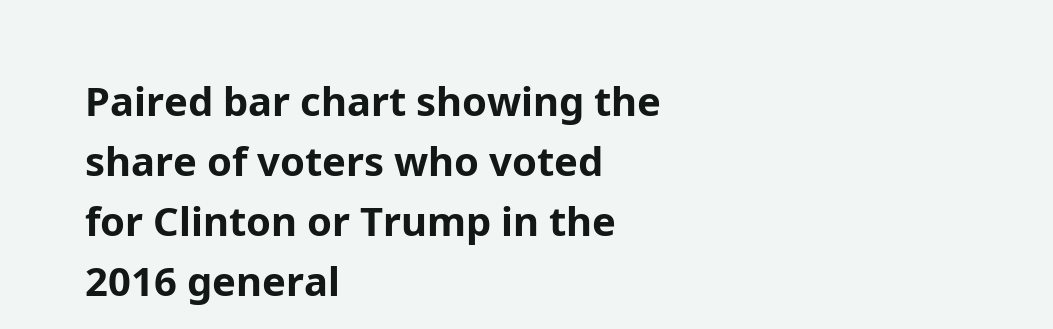Paired bar chart showing the share of voters who voted for Clinton or Trump in the 2016 general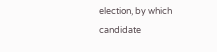election, by which candidate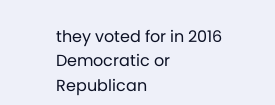they voted for in 2016 Democratic or Republican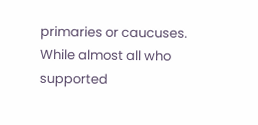primaries or caucuses. While almost all who supported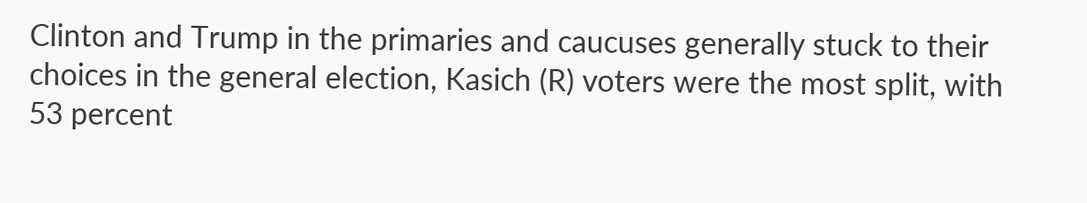Clinton and Trump in the primaries and caucuses generally stuck to their choices in the general election, Kasich (R) voters were the most split, with 53 percent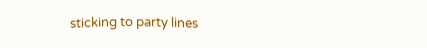sticking to party lines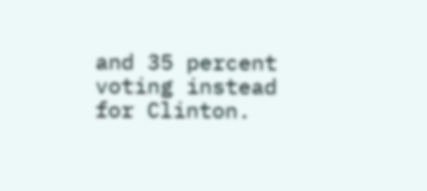and 35 percent voting instead for Clinton.